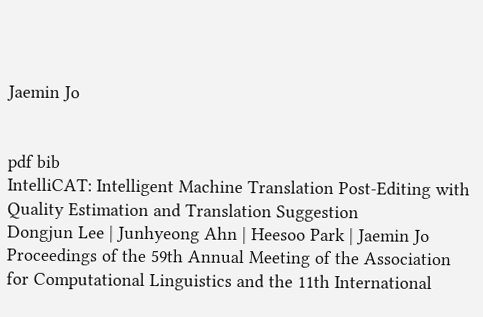Jaemin Jo


pdf bib
IntelliCAT: Intelligent Machine Translation Post-Editing with Quality Estimation and Translation Suggestion
Dongjun Lee | Junhyeong Ahn | Heesoo Park | Jaemin Jo
Proceedings of the 59th Annual Meeting of the Association for Computational Linguistics and the 11th International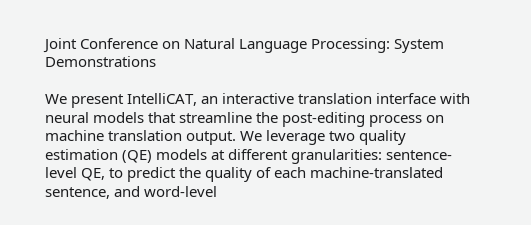Joint Conference on Natural Language Processing: System Demonstrations

We present IntelliCAT, an interactive translation interface with neural models that streamline the post-editing process on machine translation output. We leverage two quality estimation (QE) models at different granularities: sentence-level QE, to predict the quality of each machine-translated sentence, and word-level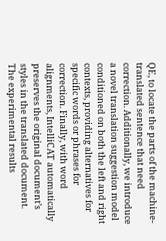QE, to locate the parts of the machine-translated sentence that need correction. Additionally, we introduce a novel translation suggestion model conditioned on both the left and right contexts, providing alternatives for specific words or phrases for correction. Finally, with word alignments, IntelliCAT automatically preserves the original document’s styles in the translated document. The experimental results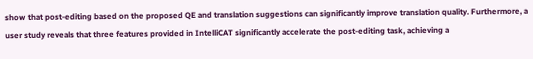show that post-editing based on the proposed QE and translation suggestions can significantly improve translation quality. Furthermore, a user study reveals that three features provided in IntelliCAT significantly accelerate the post-editing task, achieving a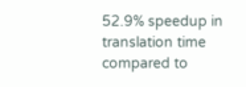52.9% speedup in translation time compared to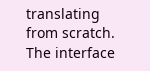translating from scratch. The interface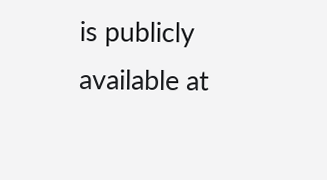is publicly available at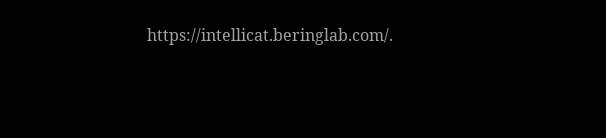https://intellicat.beringlab.com/.